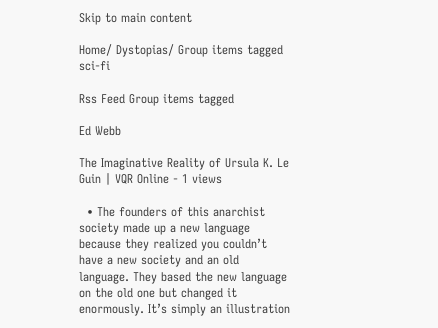Skip to main content

Home/ Dystopias/ Group items tagged sci-fi

Rss Feed Group items tagged

Ed Webb

The Imaginative Reality of Ursula K. Le Guin | VQR Online - 1 views

  • The founders of this anarchist society made up a new language because they realized you couldn’t have a new society and an old language. They based the new language on the old one but changed it enormously. It’s simply an illustration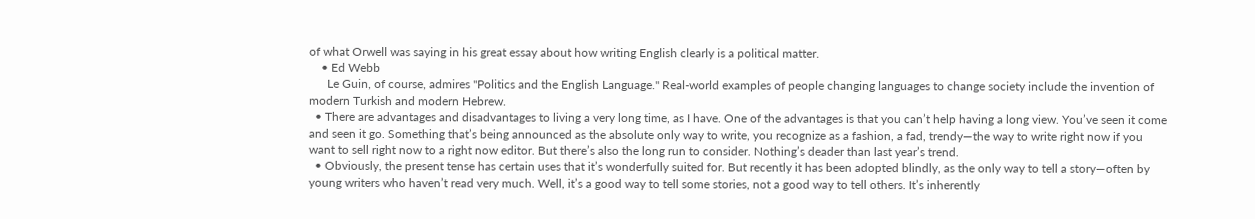of what Orwell was saying in his great essay about how writing English clearly is a political matter.
    • Ed Webb
      Le Guin, of course, admires "Politics and the English Language." Real-world examples of people changing languages to change society include the invention of modern Turkish and modern Hebrew.
  • There are advantages and disadvantages to living a very long time, as I have. One of the advantages is that you can’t help having a long view. You’ve seen it come and seen it go. Something that’s being announced as the absolute only way to write, you recognize as a fashion, a fad, trendy—the way to write right now if you want to sell right now to a right now editor. But there’s also the long run to consider. Nothing’s deader than last year’s trend.
  • Obviously, the present tense has certain uses that it’s wonderfully suited for. But recently it has been adopted blindly, as the only way to tell a story—often by young writers who haven’t read very much. Well, it’s a good way to tell some stories, not a good way to tell others. It’s inherently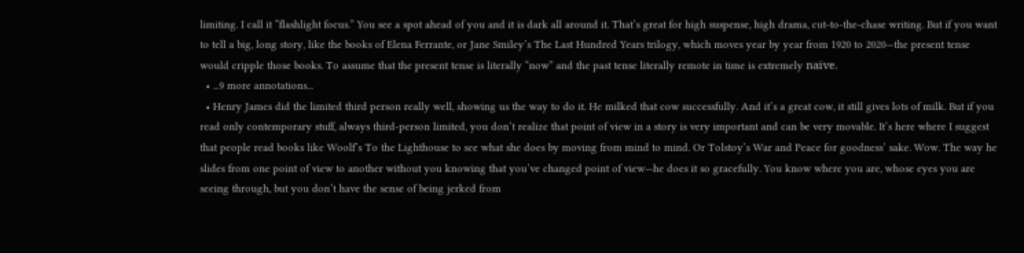limiting. I call it “flashlight focus.” You see a spot ahead of you and it is dark all around it. That’s great for high suspense, high drama, cut-to-the-chase writing. But if you want to tell a big, long story, like the books of Elena Ferrante, or Jane Smiley’s The Last Hundred Years trilogy, which moves year by year from 1920 to 2020—the present tense would cripple those books. To assume that the present tense is literally “now” and the past tense literally remote in time is extremely naïve.
  • ...9 more annotations...
  • Henry James did the limited third person really well, showing us the way to do it. He milked that cow successfully. And it’s a great cow, it still gives lots of milk. But if you read only contemporary stuff, always third-person limited, you don’t realize that point of view in a story is very important and can be very movable. It’s here where I suggest that people read books like Woolf’s To the Lighthouse to see what she does by moving from mind to mind. Or Tolstoy’s War and Peace for goodness’ sake. Wow. The way he slides from one point of view to another without you knowing that you’ve changed point of view—he does it so gracefully. You know where you are, whose eyes you are seeing through, but you don’t have the sense of being jerked from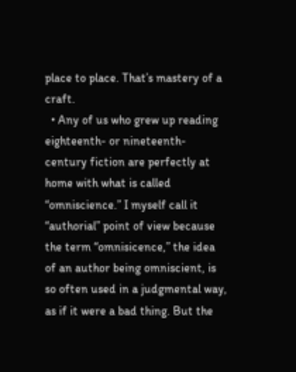place to place. That’s mastery of a craft.
  • Any of us who grew up reading eighteenth- or nineteenth-century fiction are perfectly at home with what is called “omniscience.” I myself call it “authorial” point of view because the term “omnisicence,” the idea of an author being omniscient, is so often used in a judgmental way, as if it were a bad thing. But the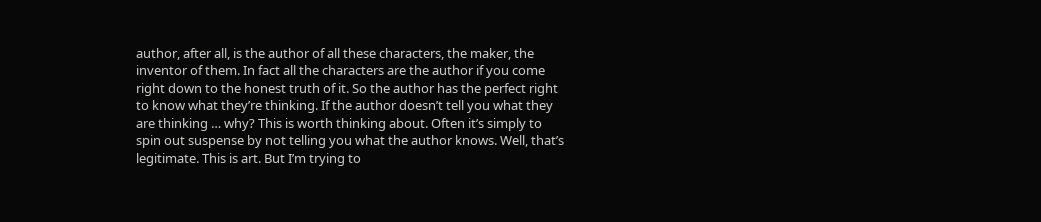author, after all, is the author of all these characters, the maker, the inventor of them. In fact all the characters are the author if you come right down to the honest truth of it. So the author has the perfect right to know what they’re thinking. If the author doesn’t tell you what they are thinking … why? This is worth thinking about. Often it’s simply to spin out suspense by not telling you what the author knows. Well, that’s legitimate. This is art. But I’m trying to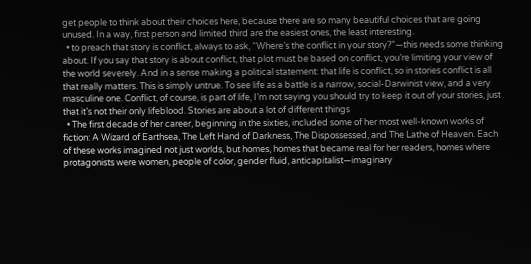get people to think about their choices here, because there are so many beautiful choices that are going unused. In a way, first person and limited third are the easiest ones, the least interesting.
  • to preach that story is conflict, always to ask, “Where’s the conflict in your story?”—this needs some thinking about. If you say that story is about conflict, that plot must be based on conflict, you’re limiting your view of the world severely. And in a sense making a political statement: that life is conflict, so in stories conflict is all that really matters. This is simply untrue. To see life as a battle is a narrow, social-Darwinist view, and a very masculine one. Conflict, of course, is part of life, I’m not saying you should try to keep it out of your stories, just that it’s not their only lifeblood. Stories are about a lot of different things
  • The first decade of her career, beginning in the sixties, included some of her most well-known works of fiction: A Wizard of Earthsea, The Left Hand of Darkness, The Dispossessed, and The Lathe of Heaven. Each of these works imagined not just worlds, but homes, homes that became real for her readers, homes where protagonists were women, people of color, gender fluid, anticapitalist—imaginary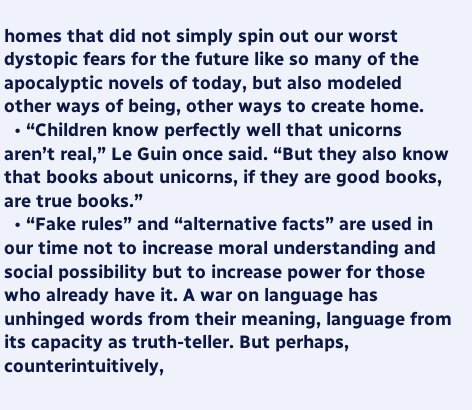homes that did not simply spin out our worst dystopic fears for the future like so many of the apocalyptic novels of today, but also modeled other ways of being, other ways to create home.
  • “Children know perfectly well that unicorns aren’t real,” Le Guin once said. “But they also know that books about unicorns, if they are good books, are true books.”
  • “Fake rules” and “alternative facts” are used in our time not to increase moral understanding and social possibility but to increase power for those who already have it. A war on language has unhinged words from their meaning, language from its capacity as truth-teller. But perhaps, counterintuitively,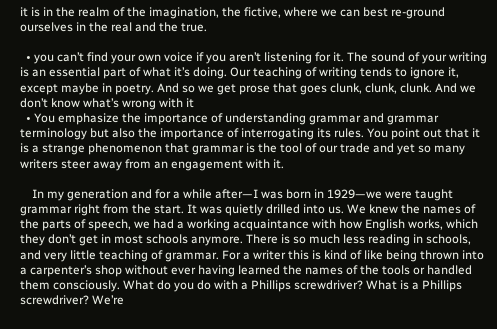it is in the realm of the imagination, the fictive, where we can best re-ground ourselves in the real and the true.

  • you can’t find your own voice if you aren’t listening for it. The sound of your writing is an essential part of what it’s doing. Our teaching of writing tends to ignore it, except maybe in poetry. And so we get prose that goes clunk, clunk, clunk. And we don’t know what’s wrong with it
  • You emphasize the importance of understanding grammar and grammar terminology but also the importance of interrogating its rules. You point out that it is a strange phenomenon that grammar is the tool of our trade and yet so many writers steer away from an engagement with it.

    In my generation and for a while after—I was born in 1929—we were taught grammar right from the start. It was quietly drilled into us. We knew the names of the parts of speech, we had a working acquaintance with how English works, which they don’t get in most schools anymore. There is so much less reading in schools, and very little teaching of grammar. For a writer this is kind of like being thrown into a carpenter’s shop without ever having learned the names of the tools or handled them consciously. What do you do with a Phillips screwdriver? What is a Phillips screwdriver? We’re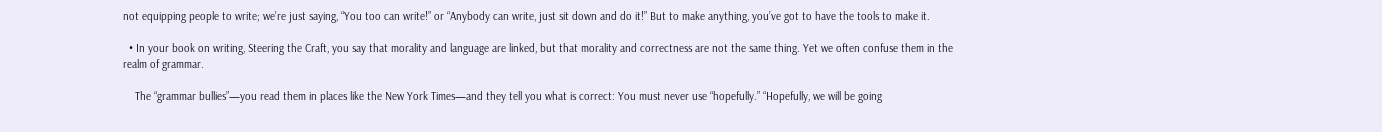not equipping people to write; we’re just saying, “You too can write!” or “Anybody can write, just sit down and do it!” But to make anything, you’ve got to have the tools to make it.

  • In your book on writing, Steering the Craft, you say that morality and language are linked, but that morality and correctness are not the same thing. Yet we often confuse them in the realm of grammar.

    The “grammar bullies”—you read them in places like the New York Times—and they tell you what is correct: You must never use “hopefully.” “Hopefully, we will be going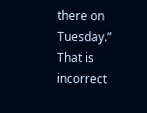there on Tuesday.” That is incorrect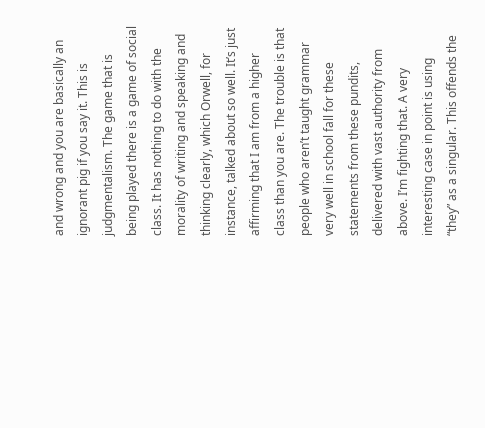and wrong and you are basically an ignorant pig if you say it. This is judgmentalism. The game that is being played there is a game of social class. It has nothing to do with the morality of writing and speaking and thinking clearly, which Orwell, for instance, talked about so well. It’s just affirming that I am from a higher class than you are. The trouble is that people who aren’t taught grammar very well in school fall for these statements from these pundits, delivered with vast authority from above. I’m fighting that. A very interesting case in point is using “they” as a singular. This offends the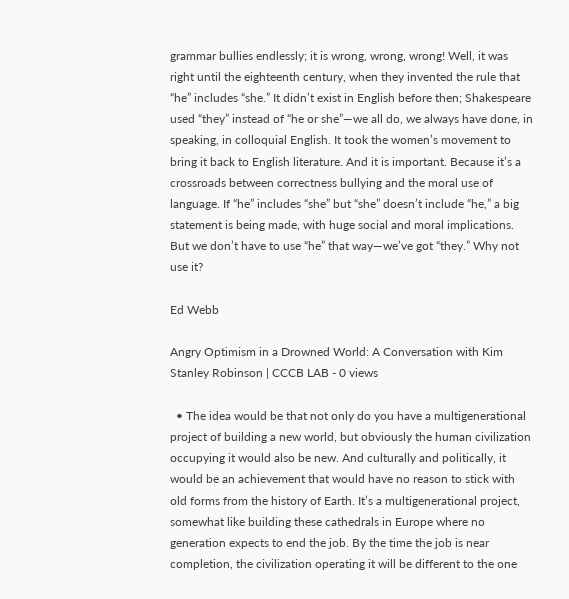grammar bullies endlessly; it is wrong, wrong, wrong! Well, it was right until the eighteenth century, when they invented the rule that “he” includes “she.” It didn’t exist in English before then; Shakespeare used “they” instead of “he or she”—we all do, we always have done, in speaking, in colloquial English. It took the women’s movement to bring it back to English literature. And it is important. Because it’s a crossroads between correctness bullying and the moral use of language. If “he” includes “she” but “she” doesn’t include “he,” a big statement is being made, with huge social and moral implications. But we don’t have to use “he” that way—we’ve got “they.” Why not use it?

Ed Webb

Angry Optimism in a Drowned World: A Conversation with Kim Stanley Robinson | CCCB LAB - 0 views

  • The idea would be that not only do you have a multigenerational project of building a new world, but obviously the human civilization occupying it would also be new. And culturally and politically, it would be an achievement that would have no reason to stick with old forms from the history of Earth. It’s a multigenerational project, somewhat like building these cathedrals in Europe where no generation expects to end the job. By the time the job is near completion, the civilization operating it will be different to the one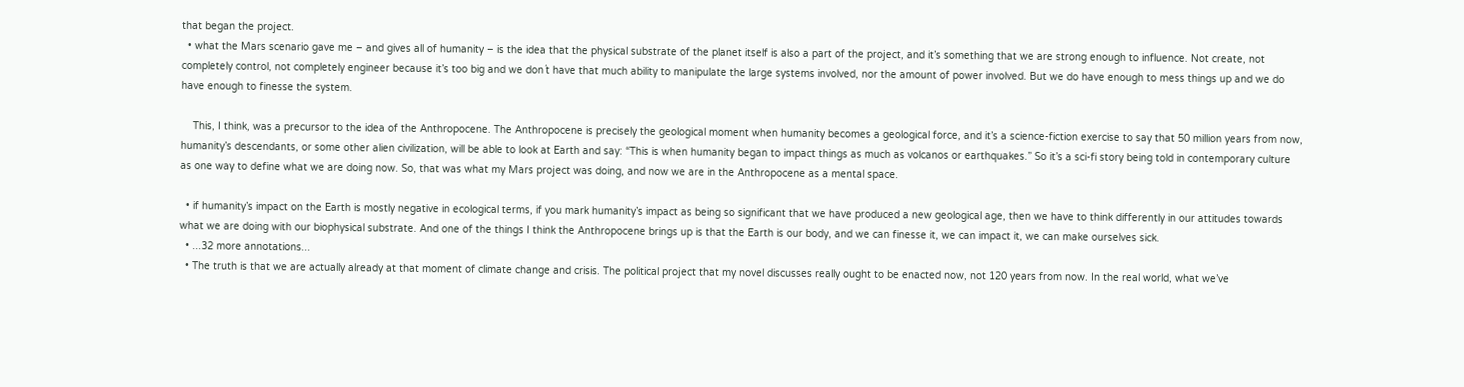that began the project.
  • what the Mars scenario gave me – and gives all of humanity – is the idea that the physical substrate of the planet itself is also a part of the project, and it’s something that we are strong enough to influence. Not create, not completely control, not completely engineer because it’s too big and we don´t have that much ability to manipulate the large systems involved, nor the amount of power involved. But we do have enough to mess things up and we do have enough to finesse the system.

    This, I think, was a precursor to the idea of the Anthropocene. The Anthropocene is precisely the geological moment when humanity becomes a geological force, and it’s a science-fiction exercise to say that 50 million years from now, humanity’s descendants, or some other alien civilization, will be able to look at Earth and say: “This is when humanity began to impact things as much as volcanos or earthquakes.” So it’s a sci-fi story being told in contemporary culture as one way to define what we are doing now. So, that was what my Mars project was doing, and now we are in the Anthropocene as a mental space.

  • if humanity’s impact on the Earth is mostly negative in ecological terms, if you mark humanity’s impact as being so significant that we have produced a new geological age, then we have to think differently in our attitudes towards what we are doing with our biophysical substrate. And one of the things I think the Anthropocene brings up is that the Earth is our body, and we can finesse it, we can impact it, we can make ourselves sick.
  • ...32 more annotations...
  • The truth is that we are actually already at that moment of climate change and crisis. The political project that my novel discusses really ought to be enacted now, not 120 years from now. In the real world, what we’ve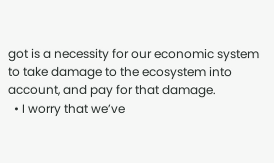got is a necessity for our economic system to take damage to the ecosystem into account, and pay for that damage.
  • I worry that we’ve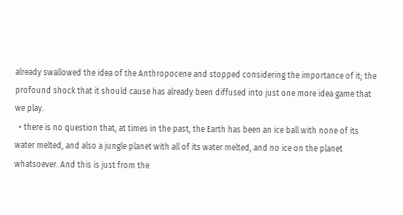already swallowed the idea of the Anthropocene and stopped considering the importance of it; the profound shock that it should cause has already been diffused into just one more idea game that we play.
  • there is no question that, at times in the past, the Earth has been an ice ball with none of its water melted, and also a jungle planet with all of its water melted, and no ice on the planet whatsoever. And this is just from the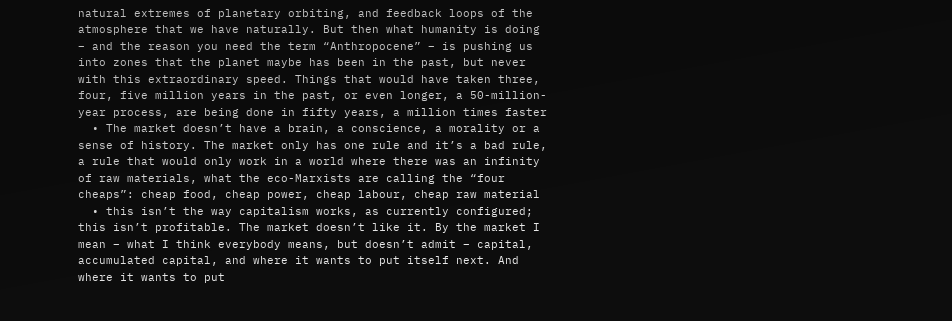natural extremes of planetary orbiting, and feedback loops of the atmosphere that we have naturally. But then what humanity is doing – and the reason you need the term “Anthropocene” – is pushing us into zones that the planet maybe has been in the past, but never with this extraordinary speed. Things that would have taken three, four, five million years in the past, or even longer, a 50-million-year process, are being done in fifty years, a million times faster
  • The market doesn’t have a brain, a conscience, a morality or a sense of history. The market only has one rule and it’s a bad rule, a rule that would only work in a world where there was an infinity of raw materials, what the eco-Marxists are calling the “four cheaps”: cheap food, cheap power, cheap labour, cheap raw material
  • this isn’t the way capitalism works, as currently configured; this isn’t profitable. The market doesn’t like it. By the market I mean – what I think everybody means, but doesn’t admit – capital, accumulated capital, and where it wants to put itself next. And where it wants to put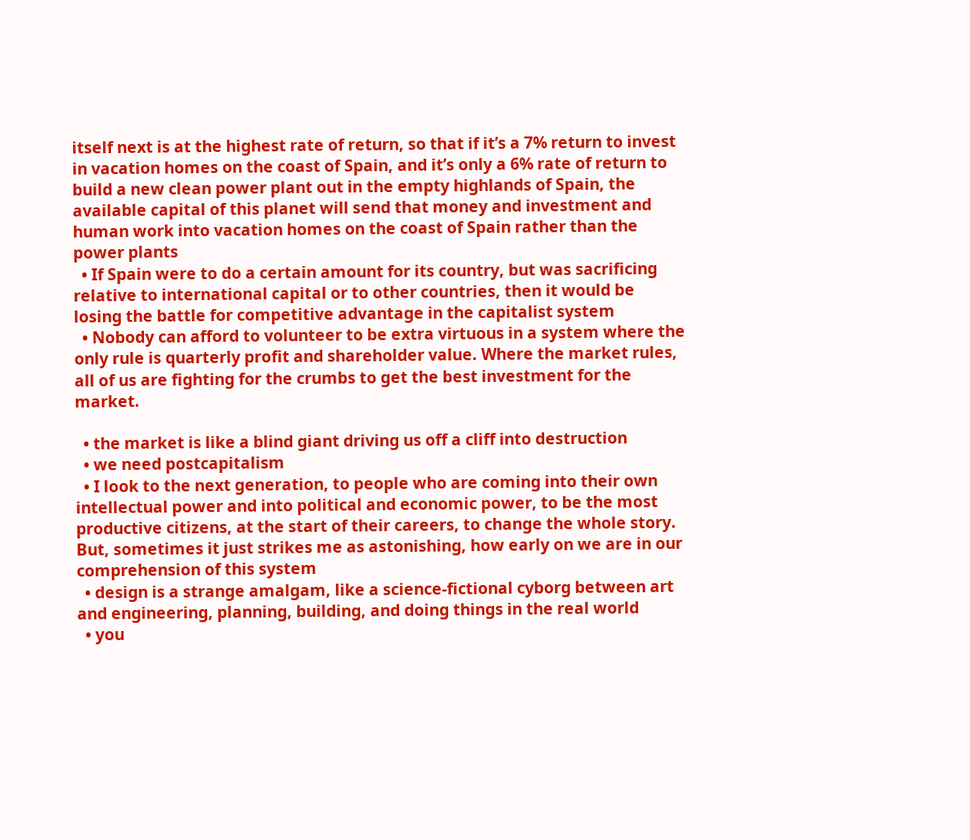itself next is at the highest rate of return, so that if it’s a 7% return to invest in vacation homes on the coast of Spain, and it’s only a 6% rate of return to build a new clean power plant out in the empty highlands of Spain, the available capital of this planet will send that money and investment and human work into vacation homes on the coast of Spain rather than the power plants
  • If Spain were to do a certain amount for its country, but was sacrificing relative to international capital or to other countries, then it would be losing the battle for competitive advantage in the capitalist system
  • Nobody can afford to volunteer to be extra virtuous in a system where the only rule is quarterly profit and shareholder value. Where the market rules, all of us are fighting for the crumbs to get the best investment for the market.

  • the market is like a blind giant driving us off a cliff into destruction
  • we need postcapitalism
  • I look to the next generation, to people who are coming into their own intellectual power and into political and economic power, to be the most productive citizens, at the start of their careers, to change the whole story. But, sometimes it just strikes me as astonishing, how early on we are in our comprehension of this system
  • design is a strange amalgam, like a science-fictional cyborg between art and engineering, planning, building, and doing things in the real world
  • you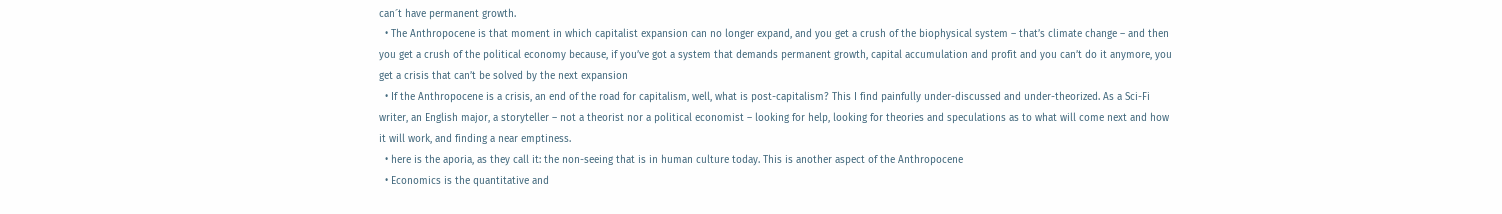can´t have permanent growth.
  • The Anthropocene is that moment in which capitalist expansion can no longer expand, and you get a crush of the biophysical system – that’s climate change – and then you get a crush of the political economy because, if you’ve got a system that demands permanent growth, capital accumulation and profit and you can’t do it anymore, you get a crisis that can’t be solved by the next expansion
  • If the Anthropocene is a crisis, an end of the road for capitalism, well, what is post-capitalism? This I find painfully under-discussed and under-theorized. As a Sci-Fi writer, an English major, a storyteller – not a theorist nor a political economist – looking for help, looking for theories and speculations as to what will come next and how it will work, and finding a near emptiness.
  • here is the aporia, as they call it: the non-seeing that is in human culture today. This is another aspect of the Anthropocene
  • Economics is the quantitative and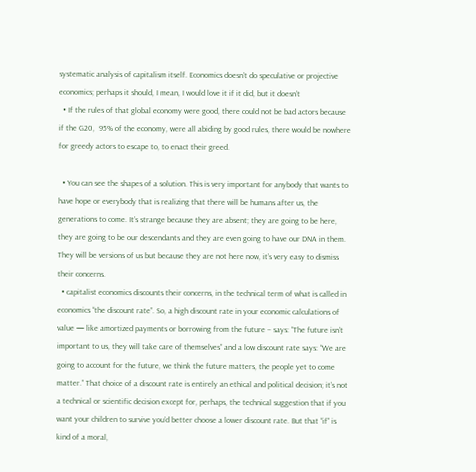systematic analysis of capitalism itself. Economics doesn’t do speculative or projective economics; perhaps it should, I mean, I would love it if it did, but it doesn’t
  • If the rules of that global economy were good, there could not be bad actors because if the G20,  95% of the economy, were all abiding by good rules, there would be nowhere for greedy actors to escape to, to enact their greed.

  • You can see the shapes of a solution. This is very important for anybody that wants to have hope or everybody that is realizing that there will be humans after us, the generations to come. It’s strange because they are absent; they are going to be here, they are going to be our descendants and they are even going to have our DNA in them. They will be versions of us but because they are not here now, it’s very easy to dismiss their concerns.
  • capitalist economics discounts their concerns, in the technical term of what is called in economics “the discount rate”. So, a high discount rate in your economic calculations of value — like amortized payments or borrowing from the future – says: “The future isn’t important to us, they will take care of themselves” and a low discount rate says: “We are going to account for the future, we think the future matters, the people yet to come matter.” That choice of a discount rate is entirely an ethical and political decision; it’s not a technical or scientific decision except for, perhaps, the technical suggestion that if you want your children to survive you’d better choose a lower discount rate. But that “if” is kind of a moral,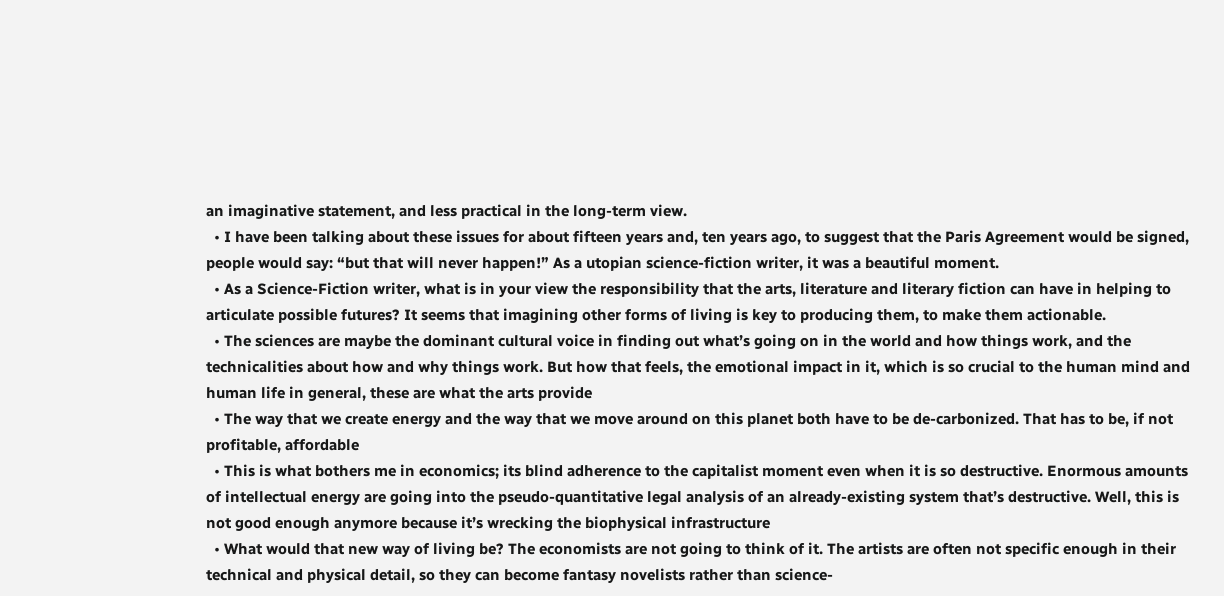an imaginative statement, and less practical in the long-term view.
  • I have been talking about these issues for about fifteen years and, ten years ago, to suggest that the Paris Agreement would be signed, people would say: “but that will never happen!” As a utopian science-fiction writer, it was a beautiful moment.
  • As a Science-Fiction writer, what is in your view the responsibility that the arts, literature and literary fiction can have in helping to articulate possible futures? It seems that imagining other forms of living is key to producing them, to make them actionable.
  • The sciences are maybe the dominant cultural voice in finding out what’s going on in the world and how things work, and the technicalities about how and why things work. But how that feels, the emotional impact in it, which is so crucial to the human mind and human life in general, these are what the arts provide
  • The way that we create energy and the way that we move around on this planet both have to be de-carbonized. That has to be, if not profitable, affordable
  • This is what bothers me in economics; its blind adherence to the capitalist moment even when it is so destructive. Enormous amounts of intellectual energy are going into the pseudo-quantitative legal analysis of an already-existing system that’s destructive. Well, this is not good enough anymore because it’s wrecking the biophysical infrastructure
  • What would that new way of living be? The economists are not going to think of it. The artists are often not specific enough in their technical and physical detail, so they can become fantasy novelists rather than science-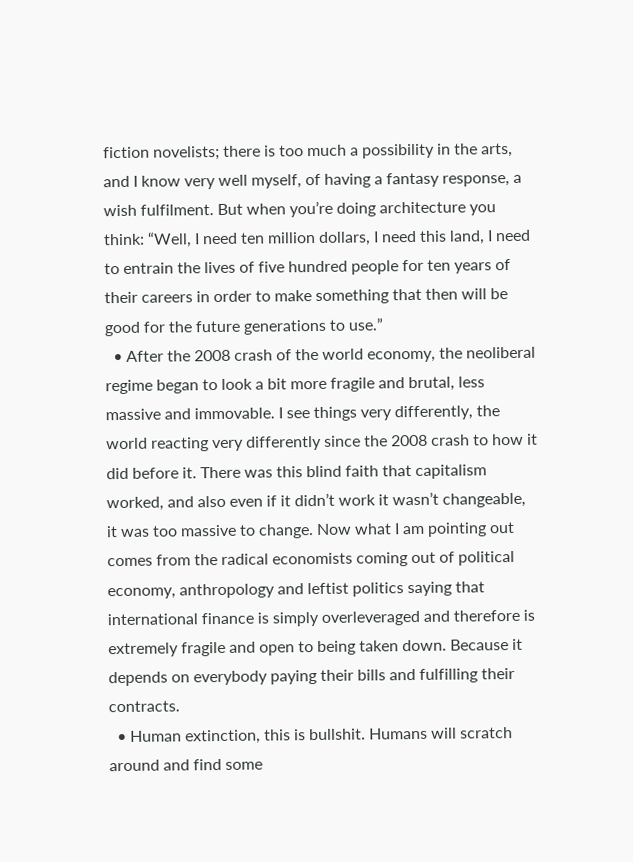fiction novelists; there is too much a possibility in the arts, and I know very well myself, of having a fantasy response, a wish fulfilment. But when you’re doing architecture you think: “Well, I need ten million dollars, I need this land, I need to entrain the lives of five hundred people for ten years of their careers in order to make something that then will be good for the future generations to use.”
  • After the 2008 crash of the world economy, the neoliberal regime began to look a bit more fragile and brutal, less massive and immovable. I see things very differently, the world reacting very differently since the 2008 crash to how it did before it. There was this blind faith that capitalism worked, and also even if it didn’t work it wasn’t changeable, it was too massive to change. Now what I am pointing out comes from the radical economists coming out of political economy, anthropology and leftist politics saying that international finance is simply overleveraged and therefore is extremely fragile and open to being taken down. Because it depends on everybody paying their bills and fulfilling their contracts.
  • Human extinction, this is bullshit. Humans will scratch around and find some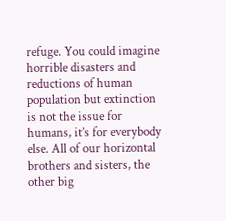refuge. You could imagine horrible disasters and reductions of human population but extinction is not the issue for humans, it’s for everybody else. All of our horizontal brothers and sisters, the other big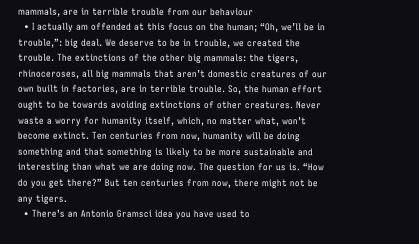mammals, are in terrible trouble from our behaviour
  • I actually am offended at this focus on the human; “Oh, we’ll be in trouble,”: big deal. We deserve to be in trouble, we created the trouble. The extinctions of the other big mammals: the tigers, rhinoceroses, all big mammals that aren’t domestic creatures of our own built in factories, are in terrible trouble. So, the human effort ought to be towards avoiding extinctions of other creatures. Never waste a worry for humanity itself, which, no matter what, won’t become extinct. Ten centuries from now, humanity will be doing something and that something is likely to be more sustainable and interesting than what we are doing now. The question for us is. “How do you get there?” But ten centuries from now, there might not be any tigers.
  • There’s an Antonio Gramsci idea you have used to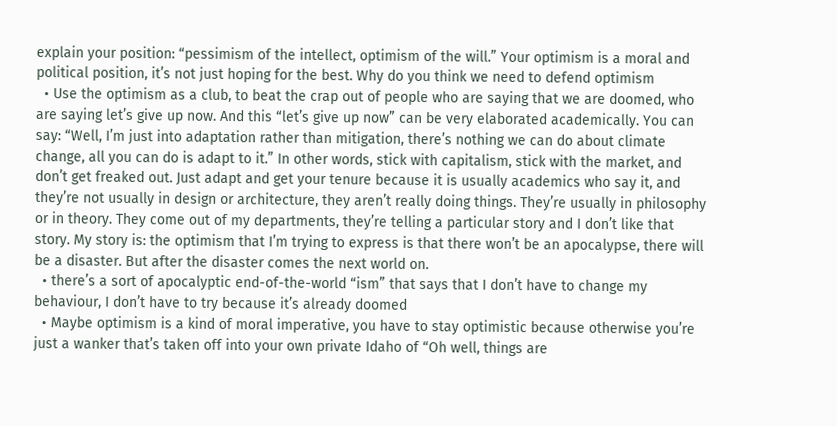explain your position: “pessimism of the intellect, optimism of the will.” Your optimism is a moral and political position, it’s not just hoping for the best. Why do you think we need to defend optimism
  • Use the optimism as a club, to beat the crap out of people who are saying that we are doomed, who are saying let’s give up now. And this “let’s give up now” can be very elaborated academically. You can say: “Well, I’m just into adaptation rather than mitigation, there’s nothing we can do about climate change, all you can do is adapt to it.” In other words, stick with capitalism, stick with the market, and don’t get freaked out. Just adapt and get your tenure because it is usually academics who say it, and they’re not usually in design or architecture, they aren’t really doing things. They’re usually in philosophy or in theory. They come out of my departments, they’re telling a particular story and I don’t like that story. My story is: the optimism that I’m trying to express is that there won’t be an apocalypse, there will be a disaster. But after the disaster comes the next world on.
  • there’s a sort of apocalyptic end-of-the-world “ism” that says that I don’t have to change my behaviour, I don’t have to try because it’s already doomed
  • Maybe optimism is a kind of moral imperative, you have to stay optimistic because otherwise you’re just a wanker that’s taken off into your own private Idaho of “Oh well, things are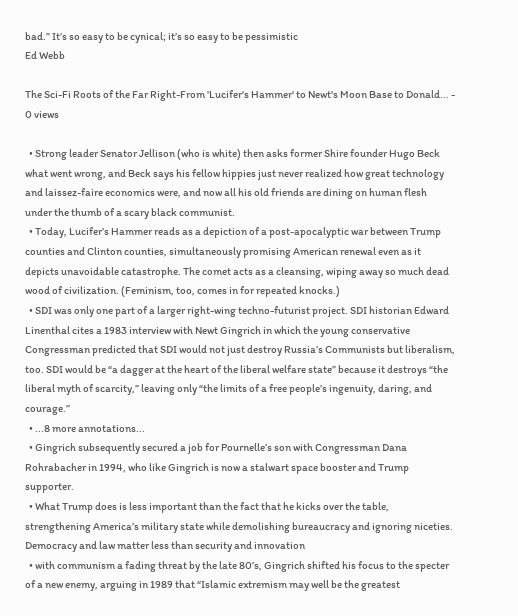bad.” It’s so easy to be cynical; it’s so easy to be pessimistic
Ed Webb

The Sci-Fi Roots of the Far Right-From 'Lucifer's Hammer' to Newt's Moon Base to Donald... - 0 views

  • Strong leader Senator Jellison (who is white) then asks former Shire founder Hugo Beck what went wrong, and Beck says his fellow hippies just never realized how great technology and laissez-faire economics were, and now all his old friends are dining on human flesh under the thumb of a scary black communist.
  • Today, Lucifer’s Hammer reads as a depiction of a post-apocalyptic war between Trump counties and Clinton counties, simultaneously promising American renewal even as it depicts unavoidable catastrophe. The comet acts as a cleansing, wiping away so much dead wood of civilization. (Feminism, too, comes in for repeated knocks.)
  • SDI was only one part of a larger right-wing techno-futurist project. SDI historian Edward Linenthal cites a 1983 interview with Newt Gingrich in which the young conservative Congressman predicted that SDI would not just destroy Russia’s Communists but liberalism, too. SDI would be “a dagger at the heart of the liberal welfare state” because it destroys “the liberal myth of scarcity,” leaving only “the limits of a free people’s ingenuity, daring, and courage.”
  • ...8 more annotations...
  • Gingrich subsequently secured a job for Pournelle’s son with Congressman Dana Rohrabacher in 1994, who like Gingrich is now a stalwart space booster and Trump supporter.
  • What Trump does is less important than the fact that he kicks over the table, strengthening America’s military state while demolishing bureaucracy and ignoring niceties. Democracy and law matter less than security and innovation
  • with communism a fading threat by the late 80’s, Gingrich shifted his focus to the specter of a new enemy, arguing in 1989 that “Islamic extremism may well be the greatest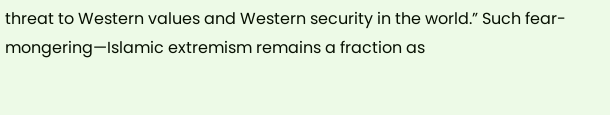threat to Western values and Western security in the world.” Such fear-mongering—Islamic extremism remains a fraction as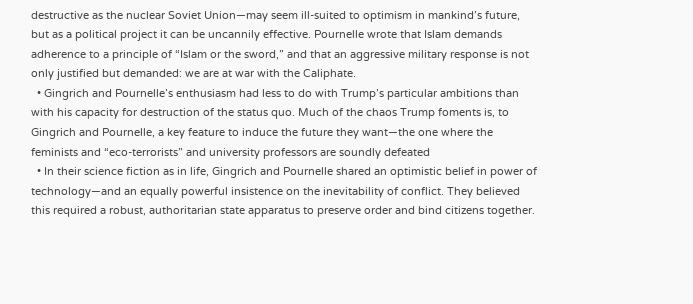destructive as the nuclear Soviet Union—may seem ill-suited to optimism in mankind’s future, but as a political project it can be uncannily effective. Pournelle wrote that Islam demands adherence to a principle of “Islam or the sword,” and that an aggressive military response is not only justified but demanded: we are at war with the Caliphate.
  • Gingrich and Pournelle’s enthusiasm had less to do with Trump’s particular ambitions than with his capacity for destruction of the status quo. Much of the chaos Trump foments is, to Gingrich and Pournelle, a key feature to induce the future they want—the one where the feminists and “eco-terrorists” and university professors are soundly defeated
  • In their science fiction as in life, Gingrich and Pournelle shared an optimistic belief in power of technology—and an equally powerful insistence on the inevitability of conflict. They believed this required a robust, authoritarian state apparatus to preserve order and bind citizens together.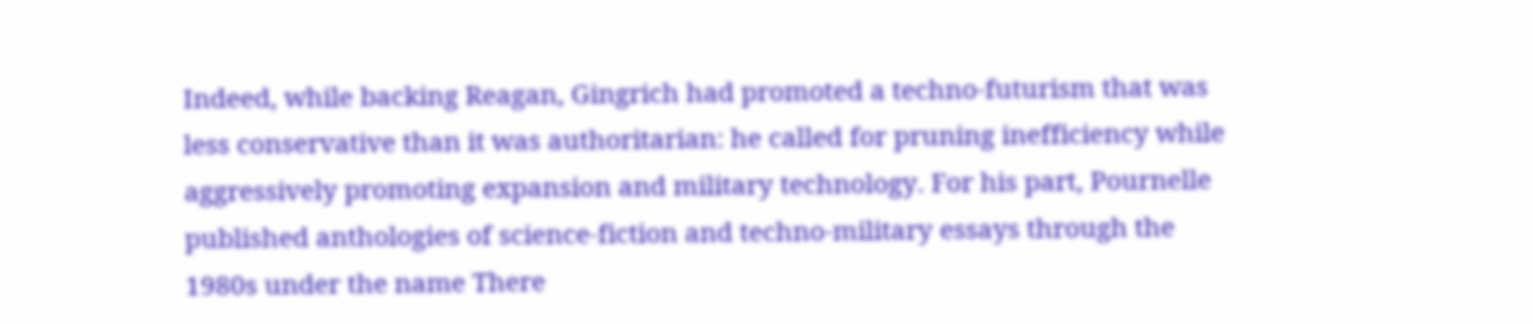Indeed, while backing Reagan, Gingrich had promoted a techno-futurism that was less conservative than it was authoritarian: he called for pruning inefficiency while aggressively promoting expansion and military technology. For his part, Pournelle published anthologies of science-fiction and techno-military essays through the 1980s under the name There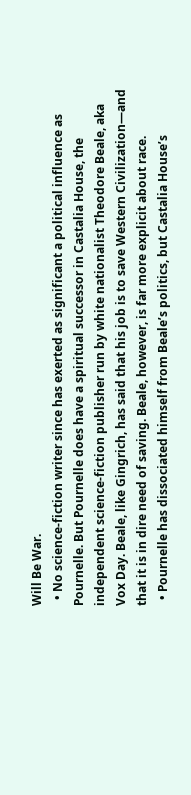Will Be War.
  • No science-fiction writer since has exerted as significant a political influence as Pournelle. But Pournelle does have a spiritual successor in Castalia House, the independent science-fiction publisher run by white nationalist Theodore Beale, aka Vox Day. Beale, like Gingrich, has said that his job is to save Western Civilization—and that it is in dire need of saving. Beale, however, is far more explicit about race.
  • Pournelle has dissociated himself from Beale’s politics, but Castalia House’s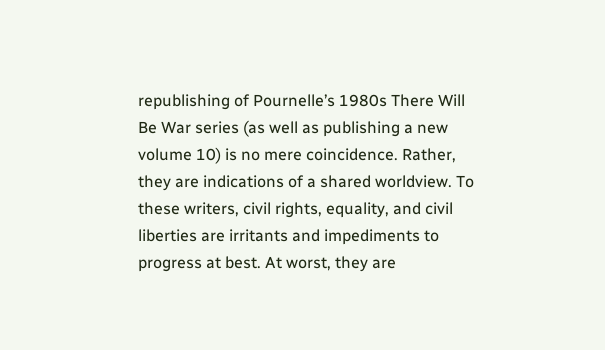republishing of Pournelle’s 1980s There Will Be War series (as well as publishing a new volume 10) is no mere coincidence. Rather, they are indications of a shared worldview. To these writers, civil rights, equality, and civil liberties are irritants and impediments to progress at best. At worst, they are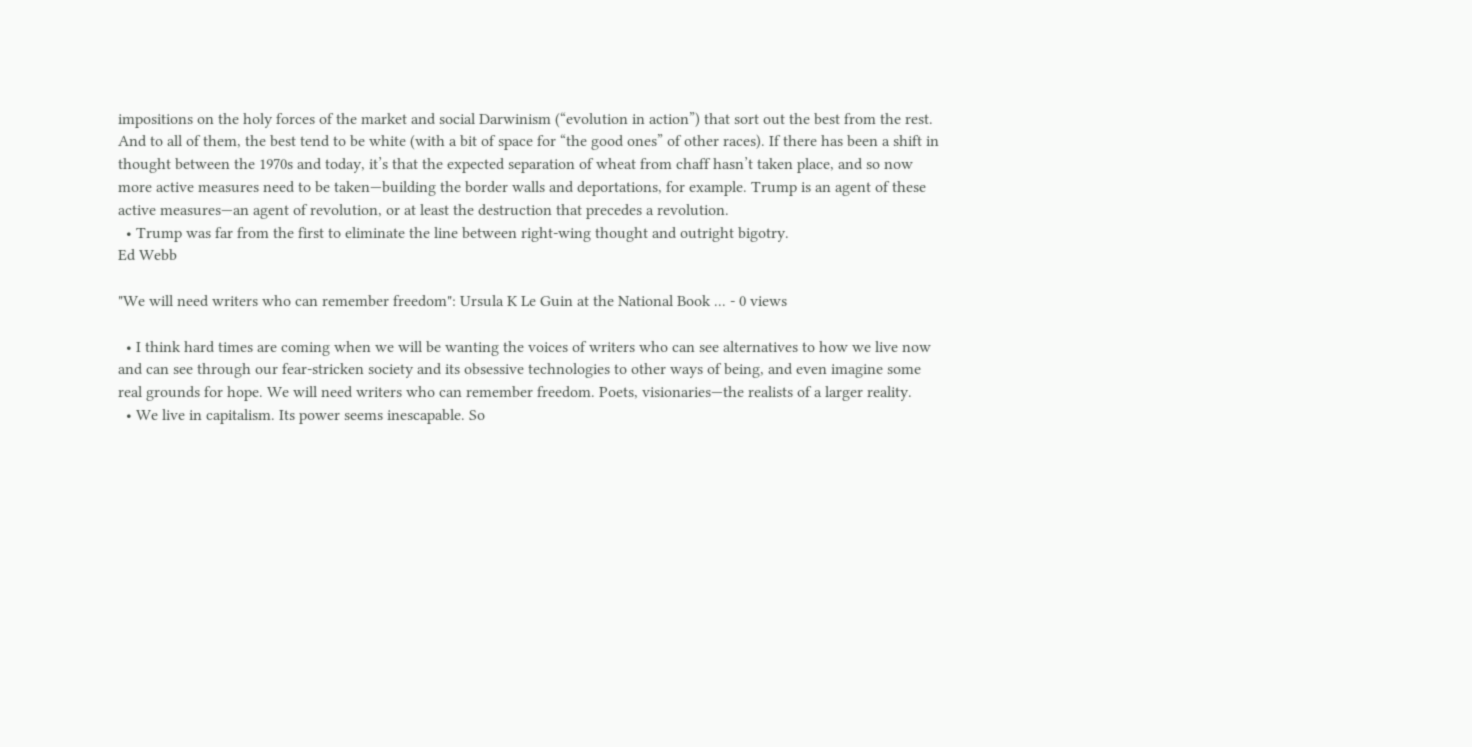impositions on the holy forces of the market and social Darwinism (“evolution in action”) that sort out the best from the rest. And to all of them, the best tend to be white (with a bit of space for “the good ones” of other races). If there has been a shift in thought between the 1970s and today, it’s that the expected separation of wheat from chaff hasn’t taken place, and so now more active measures need to be taken—building the border walls and deportations, for example. Trump is an agent of these active measures—an agent of revolution, or at least the destruction that precedes a revolution.
  • Trump was far from the first to eliminate the line between right-wing thought and outright bigotry.
Ed Webb

"We will need writers who can remember freedom": Ursula K Le Guin at the National Book ... - 0 views

  • I think hard times are coming when we will be wanting the voices of writers who can see alternatives to how we live now and can see through our fear-stricken society and its obsessive technologies to other ways of being, and even imagine some real grounds for hope. We will need writers who can remember freedom. Poets, visionaries—the realists of a larger reality.
  • We live in capitalism. Its power seems inescapable. So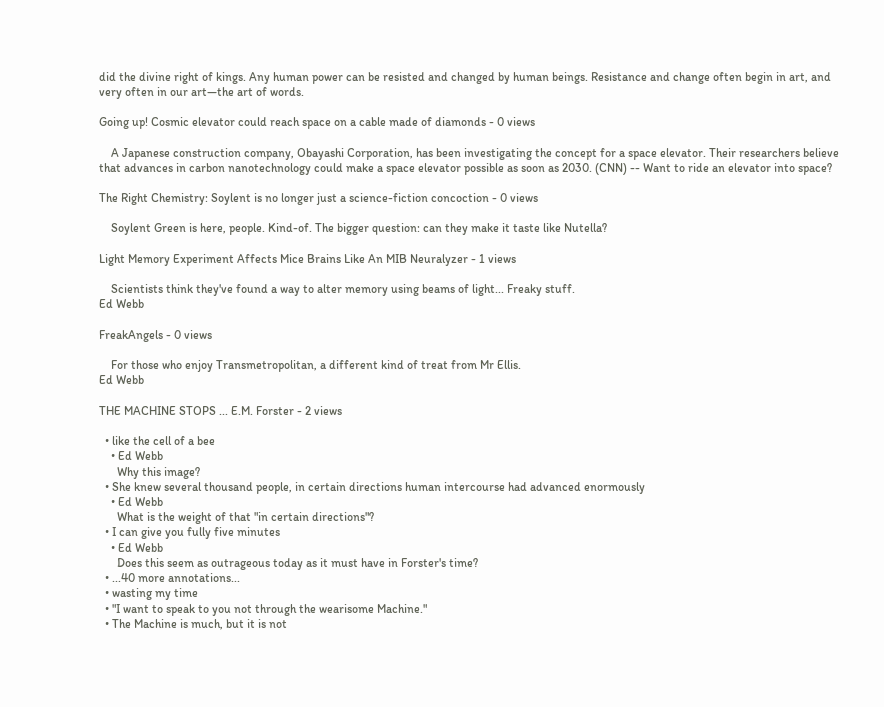did the divine right of kings. Any human power can be resisted and changed by human beings. Resistance and change often begin in art, and very often in our art—the art of words.

Going up! Cosmic elevator could reach space on a cable made of diamonds - 0 views

    A Japanese construction company, Obayashi Corporation, has been investigating the concept for a space elevator. Their researchers believe that advances in carbon nanotechnology could make a space elevator possible as soon as 2030. (CNN) -- Want to ride an elevator into space?

The Right Chemistry: Soylent is no longer just a science-fiction concoction - 0 views

    Soylent Green is here, people. Kind-of. The bigger question: can they make it taste like Nutella?

Light Memory Experiment Affects Mice Brains Like An MIB Neuralyzer - 1 views

    Scientists think they've found a way to alter memory using beams of light... Freaky stuff.
Ed Webb

FreakAngels - 0 views

    For those who enjoy Transmetropolitan, a different kind of treat from Mr Ellis.
Ed Webb

THE MACHINE STOPS ... E.M. Forster - 2 views

  • like the cell of a bee
    • Ed Webb
      Why this image?
  • She knew several thousand people, in certain directions human intercourse had advanced enormously
    • Ed Webb
      What is the weight of that "in certain directions"?
  • I can give you fully five minutes
    • Ed Webb
      Does this seem as outrageous today as it must have in Forster's time?
  • ...40 more annotations...
  • wasting my time
  • "I want to speak to you not through the wearisome Machine."
  • The Machine is much, but it is not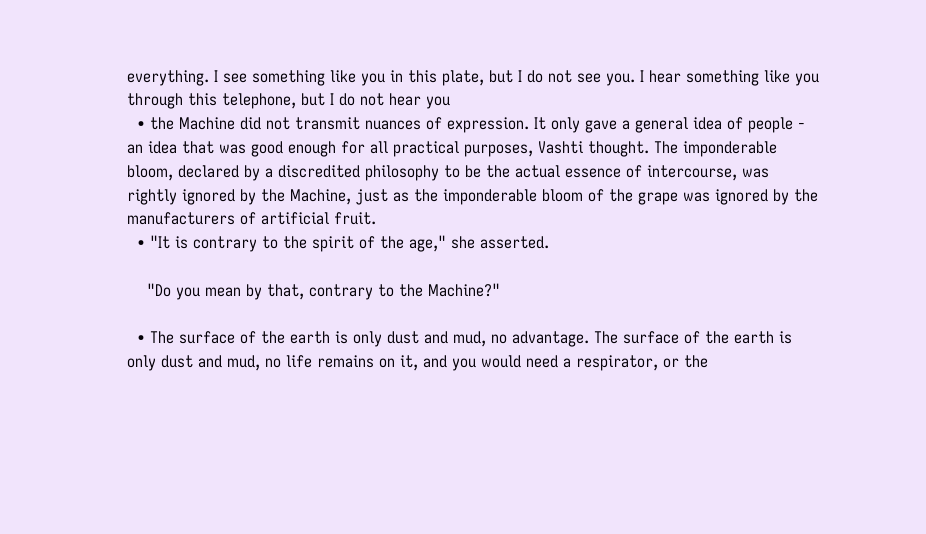everything. I see something like you in this plate, but I do not see you. I hear something like you through this telephone, but I do not hear you
  • the Machine did not transmit nuances of expression. It only gave a general idea of people - an idea that was good enough for all practical purposes, Vashti thought. The imponderable bloom, declared by a discredited philosophy to be the actual essence of intercourse, was rightly ignored by the Machine, just as the imponderable bloom of the grape was ignored by the manufacturers of artificial fruit.
  • "It is contrary to the spirit of the age," she asserted.

    "Do you mean by that, contrary to the Machine?"

  • The surface of the earth is only dust and mud, no advantage. The surface of the earth is only dust and mud, no life remains on it, and you would need a respirator, or the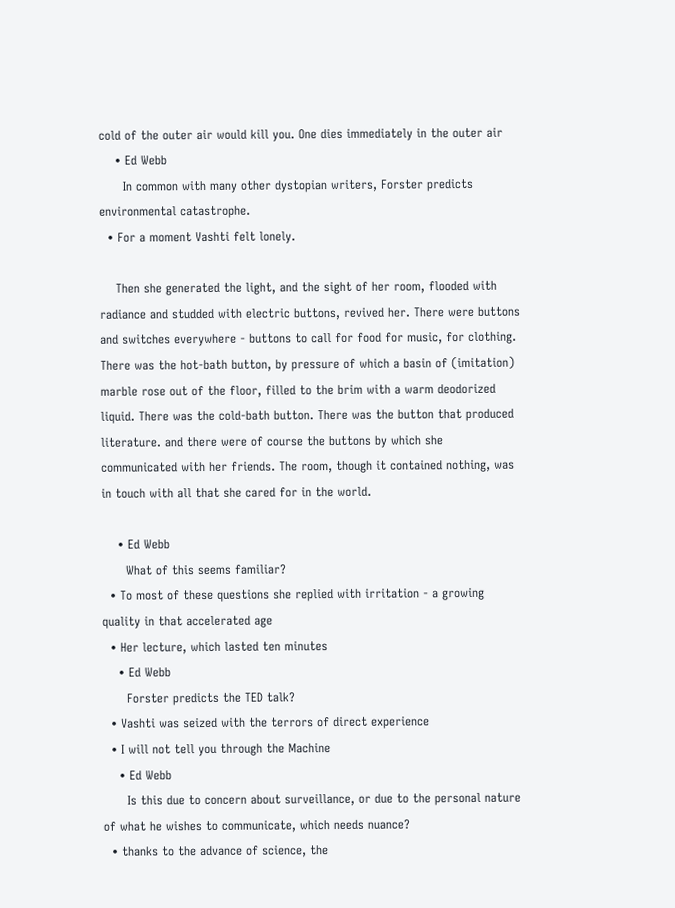cold of the outer air would kill you. One dies immediately in the outer air
    • Ed Webb
      In common with many other dystopian writers, Forster predicts environmental catastrophe.
  • For a moment Vashti felt lonely.

    Then she generated the light, and the sight of her room, flooded with radiance and studded with electric buttons, revived her. There were buttons and switches everywhere - buttons to call for food for music, for clothing. There was the hot-bath button, by pressure of which a basin of (imitation) marble rose out of the floor, filled to the brim with a warm deodorized liquid. There was the cold-bath button. There was the button that produced literature. and there were of course the buttons by which she communicated with her friends. The room, though it contained nothing, was in touch with all that she cared for in the world.

    • Ed Webb
      What of this seems familiar?
  • To most of these questions she replied with irritation - a growing quality in that accelerated age
  • Her lecture, which lasted ten minutes
    • Ed Webb
      Forster predicts the TED talk?
  • Vashti was seized with the terrors of direct experience
  • I will not tell you through the Machine
    • Ed Webb
      Is this due to concern about surveillance, or due to the personal nature of what he wishes to communicate, which needs nuance?
  • thanks to the advance of science, the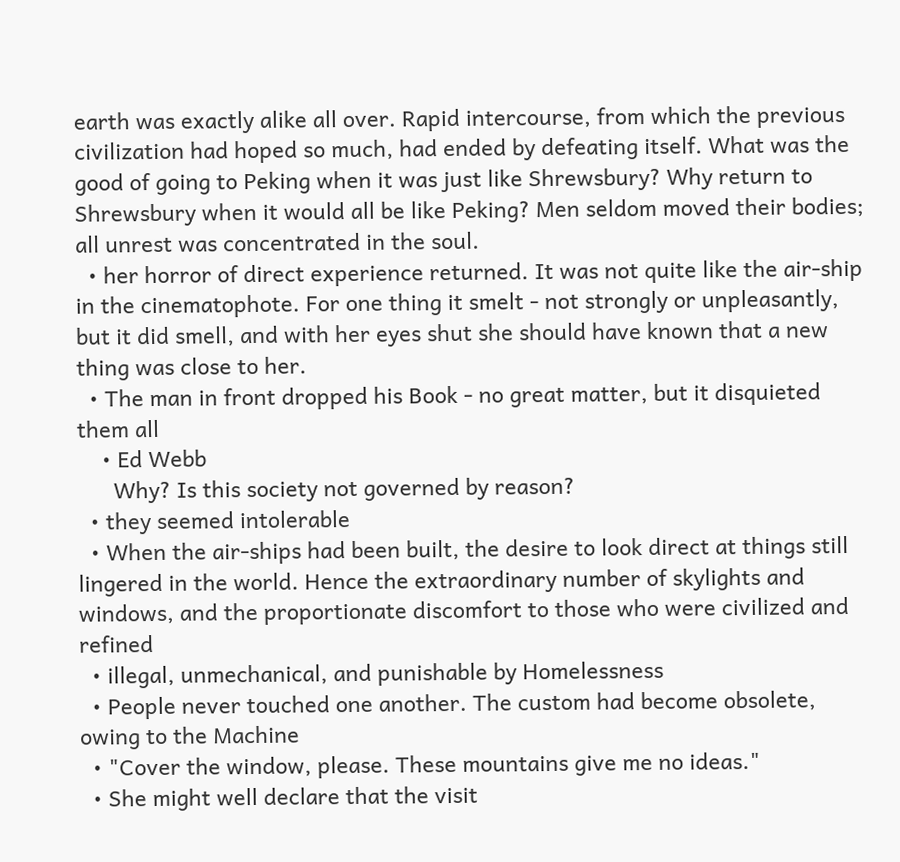earth was exactly alike all over. Rapid intercourse, from which the previous civilization had hoped so much, had ended by defeating itself. What was the good of going to Peking when it was just like Shrewsbury? Why return to Shrewsbury when it would all be like Peking? Men seldom moved their bodies; all unrest was concentrated in the soul.
  • her horror of direct experience returned. It was not quite like the air-ship in the cinematophote. For one thing it smelt - not strongly or unpleasantly, but it did smell, and with her eyes shut she should have known that a new thing was close to her.
  • The man in front dropped his Book - no great matter, but it disquieted them all
    • Ed Webb
      Why? Is this society not governed by reason?
  • they seemed intolerable
  • When the air-ships had been built, the desire to look direct at things still lingered in the world. Hence the extraordinary number of skylights and windows, and the proportionate discomfort to those who were civilized and refined
  • illegal, unmechanical, and punishable by Homelessness
  • People never touched one another. The custom had become obsolete, owing to the Machine
  • "Cover the window, please. These mountains give me no ideas."
  • She might well declare that the visit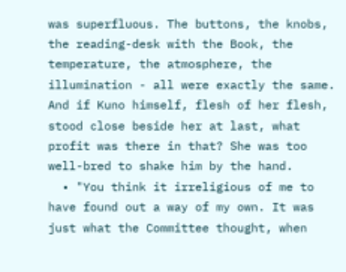was superfluous. The buttons, the knobs, the reading-desk with the Book, the temperature, the atmosphere, the illumination - all were exactly the same. And if Kuno himself, flesh of her flesh, stood close beside her at last, what profit was there in that? She was too well-bred to shake him by the hand.
  • "You think it irreligious of me to have found out a way of my own. It was just what the Committee thought, when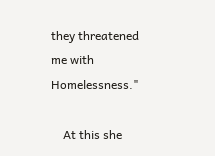they threatened me with Homelessness."

    At this she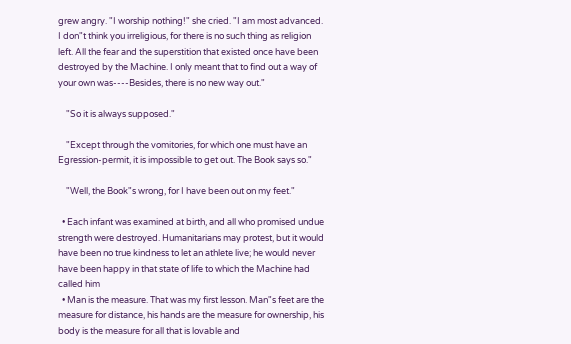grew angry. "I worship nothing!" she cried. "I am most advanced. I don"t think you irreligious, for there is no such thing as religion left. All the fear and the superstition that existed once have been destroyed by the Machine. I only meant that to find out a way of your own was----Besides, there is no new way out."

    "So it is always supposed."

    "Except through the vomitories, for which one must have an Egression-permit, it is impossible to get out. The Book says so."

    "Well, the Book"s wrong, for I have been out on my feet."

  • Each infant was examined at birth, and all who promised undue strength were destroyed. Humanitarians may protest, but it would have been no true kindness to let an athlete live; he would never have been happy in that state of life to which the Machine had called him
  • Man is the measure. That was my first lesson. Man"s feet are the measure for distance, his hands are the measure for ownership, his body is the measure for all that is lovable and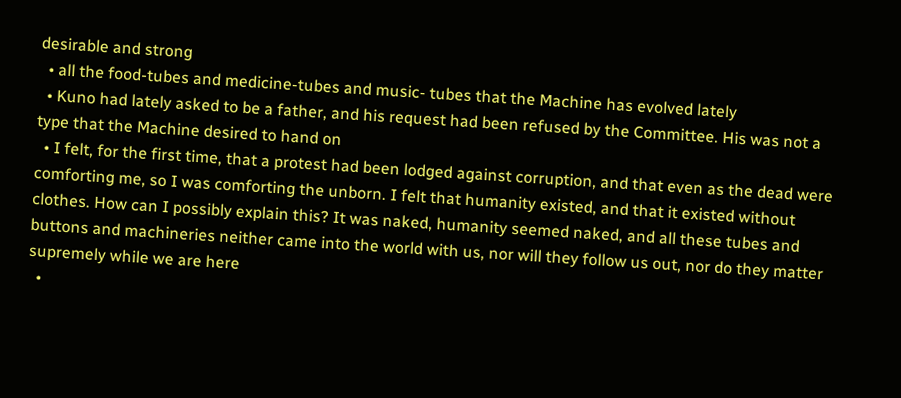desirable and strong
  • all the food-tubes and medicine-tubes and music- tubes that the Machine has evolved lately
  • Kuno had lately asked to be a father, and his request had been refused by the Committee. His was not a type that the Machine desired to hand on
  • I felt, for the first time, that a protest had been lodged against corruption, and that even as the dead were comforting me, so I was comforting the unborn. I felt that humanity existed, and that it existed without clothes. How can I possibly explain this? It was naked, humanity seemed naked, and all these tubes and buttons and machineries neither came into the world with us, nor will they follow us out, nor do they matter supremely while we are here
  •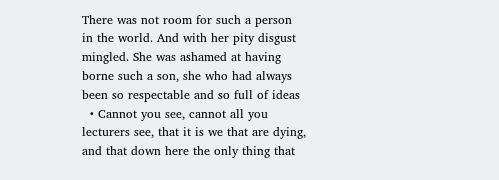There was not room for such a person in the world. And with her pity disgust mingled. She was ashamed at having borne such a son, she who had always been so respectable and so full of ideas
  • Cannot you see, cannot all you lecturers see, that it is we that are dying, and that down here the only thing that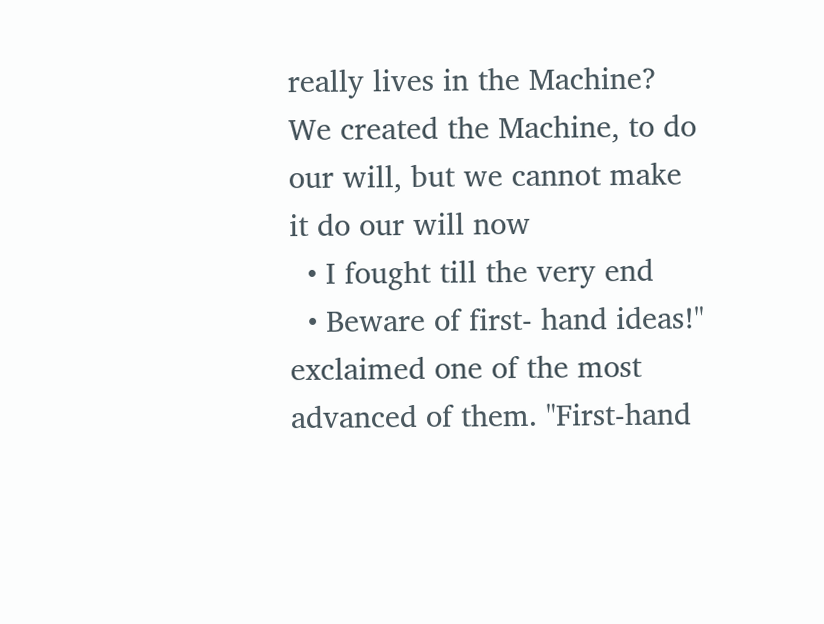really lives in the Machine? We created the Machine, to do our will, but we cannot make it do our will now
  • I fought till the very end
  • Beware of first- hand ideas!" exclaimed one of the most advanced of them. "First-hand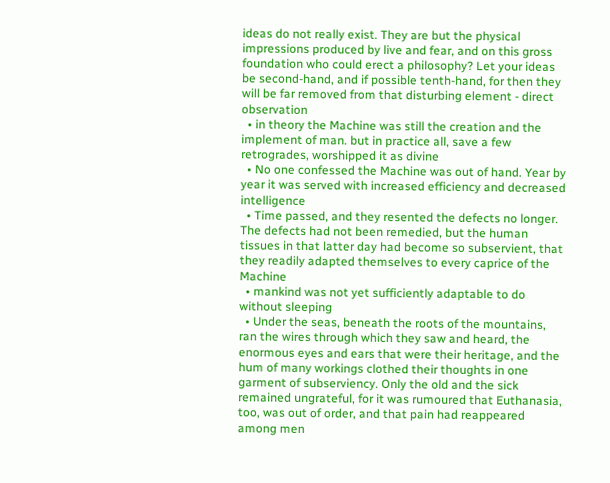ideas do not really exist. They are but the physical impressions produced by live and fear, and on this gross foundation who could erect a philosophy? Let your ideas be second-hand, and if possible tenth-hand, for then they will be far removed from that disturbing element - direct observation
  • in theory the Machine was still the creation and the implement of man. but in practice all, save a few retrogrades, worshipped it as divine
  • No one confessed the Machine was out of hand. Year by year it was served with increased efficiency and decreased intelligence
  • Time passed, and they resented the defects no longer. The defects had not been remedied, but the human tissues in that latter day had become so subservient, that they readily adapted themselves to every caprice of the Machine
  • mankind was not yet sufficiently adaptable to do without sleeping
  • Under the seas, beneath the roots of the mountains, ran the wires through which they saw and heard, the enormous eyes and ears that were their heritage, and the hum of many workings clothed their thoughts in one garment of subserviency. Only the old and the sick remained ungrateful, for it was rumoured that Euthanasia, too, was out of order, and that pain had reappeared among men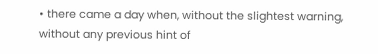• there came a day when, without the slightest warning, without any previous hint of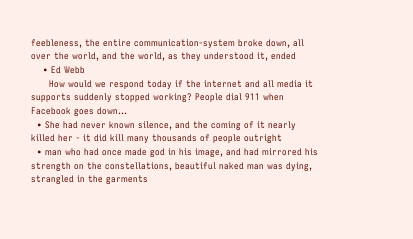feebleness, the entire communication-system broke down, all over the world, and the world, as they understood it, ended
    • Ed Webb
      How would we respond today if the internet and all media it supports suddenly stopped working? People dial 911 when Facebook goes down...
  • She had never known silence, and the coming of it nearly killed her - it did kill many thousands of people outright
  • man who had once made god in his image, and had mirrored his strength on the constellations, beautiful naked man was dying, strangled in the garments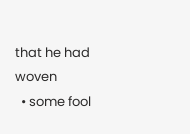that he had woven
  • some fool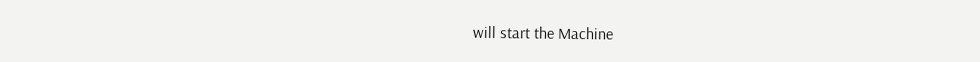will start the Machine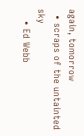again, tomorrow
  • scraps of the untainted sky
    • Ed Webb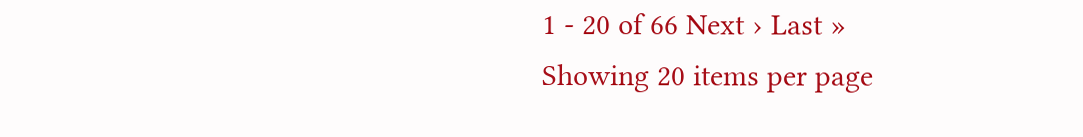1 - 20 of 66 Next › Last »
Showing 20 items per page